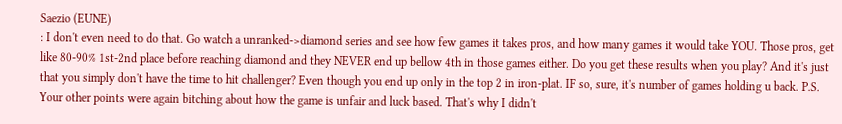Saezio (EUNE)
: I don't even need to do that. Go watch a unranked->diamond series and see how few games it takes pros, and how many games it would take YOU. Those pros, get like 80-90% 1st-2nd place before reaching diamond and they NEVER end up bellow 4th in those games either. Do you get these results when you play? And it's just that you simply don't have the time to hit challenger? Even though you end up only in the top 2 in iron-plat. IF so, sure, it's number of games holding u back. P.S. Your other points were again bitching about how the game is unfair and luck based. That's why I didn't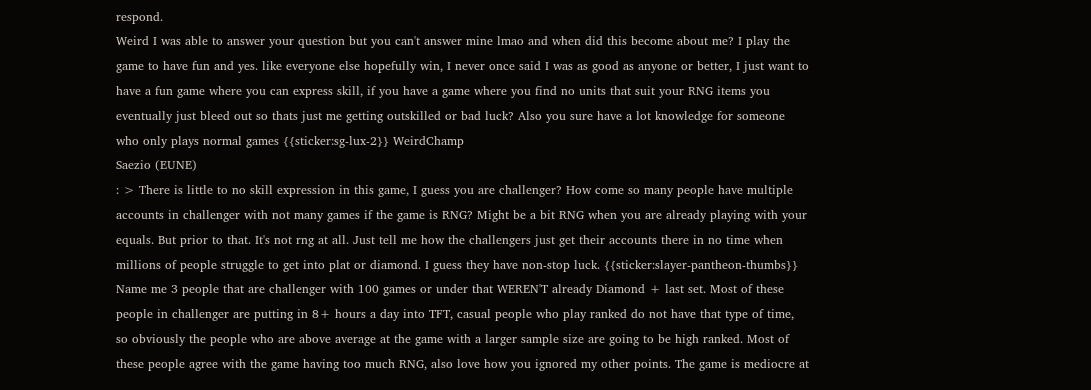respond.
Weird I was able to answer your question but you can't answer mine lmao and when did this become about me? I play the game to have fun and yes. like everyone else hopefully win, I never once said I was as good as anyone or better, I just want to have a fun game where you can express skill, if you have a game where you find no units that suit your RNG items you eventually just bleed out so thats just me getting outskilled or bad luck? Also you sure have a lot knowledge for someone who only plays normal games {{sticker:sg-lux-2}} WeirdChamp
Saezio (EUNE)
: > There is little to no skill expression in this game, I guess you are challenger? How come so many people have multiple accounts in challenger with not many games if the game is RNG? Might be a bit RNG when you are already playing with your equals. But prior to that. It's not rng at all. Just tell me how the challengers just get their accounts there in no time when millions of people struggle to get into plat or diamond. I guess they have non-stop luck. {{sticker:slayer-pantheon-thumbs}}
Name me 3 people that are challenger with 100 games or under that WEREN'T already Diamond + last set. Most of these people in challenger are putting in 8+ hours a day into TFT, casual people who play ranked do not have that type of time, so obviously the people who are above average at the game with a larger sample size are going to be high ranked. Most of these people agree with the game having too much RNG, also love how you ignored my other points. The game is mediocre at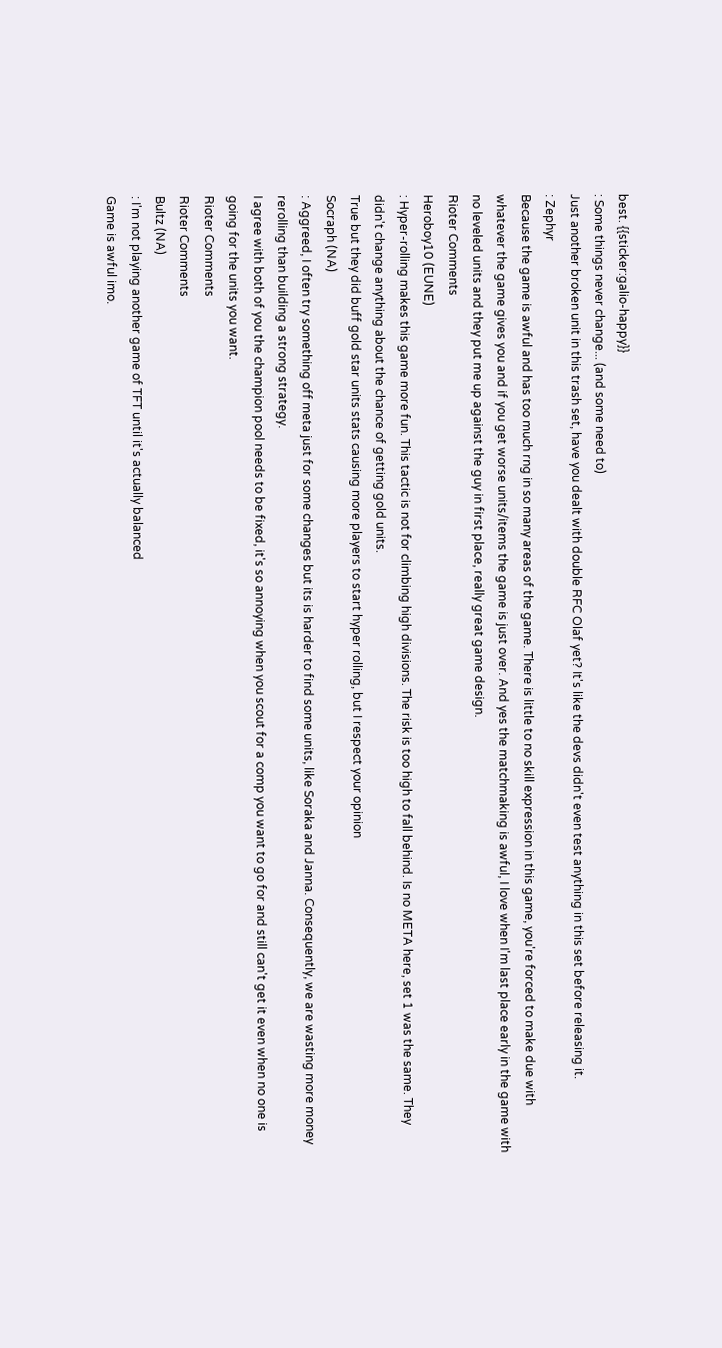best. {{sticker:galio-happy}}
: Some things never change... (and some need to)
Just another broken unit in this trash set, have you dealt with double RFC Olaf yet? It's like the devs didn't even test anything in this set before releasing it.
: Zephyr
Because the game is awful and has too much rng in so many areas of the game. There is little to no skill expression in this game, you're forced to make due with whatever the game gives you and if you get worse units/items the game is just over. And yes the matchmaking is awful, I love when I'm last place early in the game with no leveled units and they put me up against the guy in first place, really great game design.
Rioter Comments
Heroboy10 (EUNE)
: Hyper-rolling makes this game more fun. This tactic is not for climbing high divisions. The risk is too high to fall behind. Is no META here, set 1 was the same. They didn't change anything about the chance of getting gold units.
True but they did buff gold star units stats causing more players to start hyper rolling, but I respect your opinion
Socraph (NA)
: Aggreed, I often try something off meta just for some changes but its is harder to find some units, like Soraka and Janna. Consequently, we are wasting more money rerolling than building a strong strategy.
I agree with both of you the champion pool needs to be fixed, it's so annoying when you scout for a comp you want to go for and still can't get it even when no one is going for the units you want.
Rioter Comments
Rioter Comments
Bultz (NA)
: I'm not playing another game of TFT until it's actually balanced
Game is awful imo.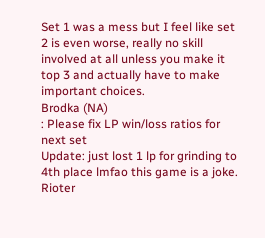Set 1 was a mess but I feel like set 2 is even worse, really no skill involved at all unless you make it top 3 and actually have to make important choices.
Brodka (NA)
: Please fix LP win/loss ratios for next set
Update: just lost 1 lp for grinding to 4th place lmfao this game is a joke.
Rioter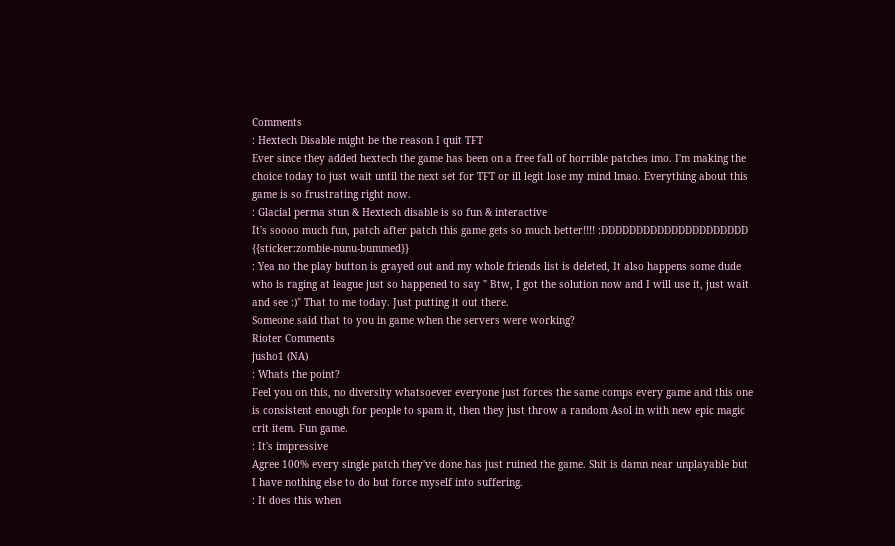Comments
: Hextech Disable might be the reason I quit TFT
Ever since they added hextech the game has been on a free fall of horrible patches imo. I'm making the choice today to just wait until the next set for TFT or ill legit lose my mind lmao. Everything about this game is so frustrating right now.
: Glacial perma stun & Hextech disable is so fun & interactive
It's soooo much fun, patch after patch this game gets so much better!!!! :DDDDDDDDDDDDDDDDDDDDD {{sticker:zombie-nunu-bummed}}
: Yea no the play button is grayed out and my whole friends list is deleted, It also happens some dude who is raging at league just so happened to say " Btw, I got the solution now and I will use it, just wait and see :)" That to me today. Just putting it out there.
Someone said that to you in game when the servers were working?
Rioter Comments
jusho1 (NA)
: Whats the point?
Feel you on this, no diversity whatsoever everyone just forces the same comps every game and this one is consistent enough for people to spam it, then they just throw a random Asol in with new epic magic crit item. Fun game.
: It's impressive
Agree 100% every single patch they've done has just ruined the game. Shit is damn near unplayable but I have nothing else to do but force myself into suffering.
: It does this when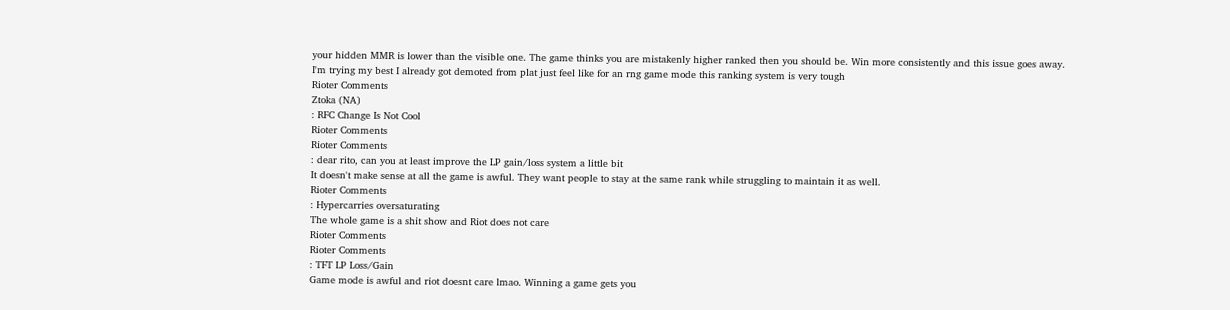your hidden MMR is lower than the visible one. The game thinks you are mistakenly higher ranked then you should be. Win more consistently and this issue goes away.
I'm trying my best I already got demoted from plat just feel like for an rng game mode this ranking system is very tough
Rioter Comments
Ztoka (NA)
: RFC Change Is Not Cool
Rioter Comments
Rioter Comments
: dear rito, can you at least improve the LP gain/loss system a little bit
It doesn't make sense at all the game is awful. They want people to stay at the same rank while struggling to maintain it as well.
Rioter Comments
: Hypercarries oversaturating
The whole game is a shit show and Riot does not care
Rioter Comments
Rioter Comments
: TFT LP Loss/Gain
Game mode is awful and riot doesnt care lmao. Winning a game gets you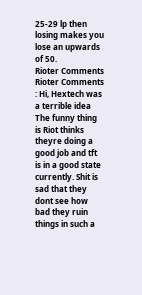25-29 lp then losing makes you lose an upwards of 50.
Rioter Comments
Rioter Comments
: Hi, Hextech was a terrible idea
The funny thing is Riot thinks theyre doing a good job and tft is in a good state currently. Shit is sad that they dont see how bad they ruin things in such a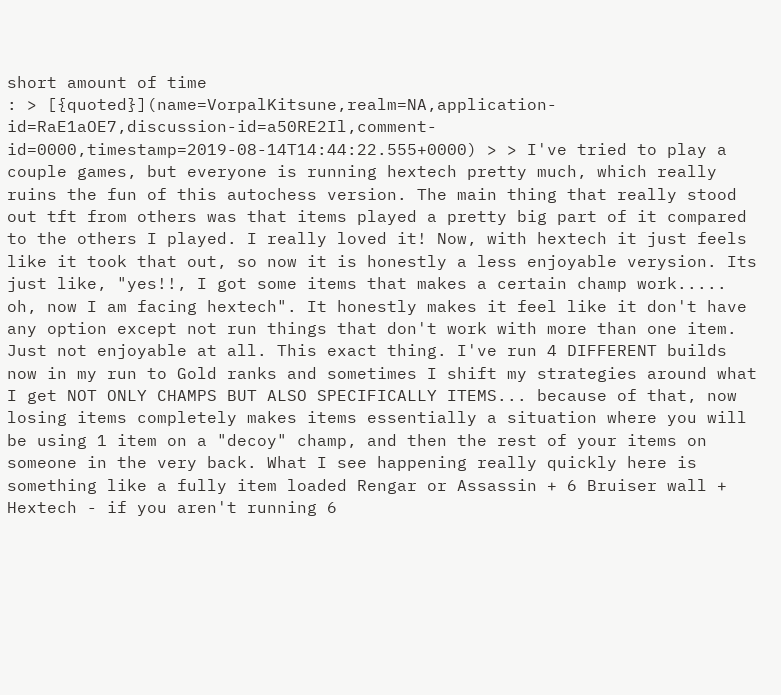short amount of time
: > [{quoted}](name=VorpalKitsune,realm=NA,application-id=RaE1aOE7,discussion-id=a50RE2Il,comment-id=0000,timestamp=2019-08-14T14:44:22.555+0000) > > I've tried to play a couple games, but everyone is running hextech pretty much, which really ruins the fun of this autochess version. The main thing that really stood out tft from others was that items played a pretty big part of it compared to the others I played. I really loved it! Now, with hextech it just feels like it took that out, so now it is honestly a less enjoyable verysion. Its just like, "yes!!, I got some items that makes a certain champ work..... oh, now I am facing hextech". It honestly makes it feel like it don't have any option except not run things that don't work with more than one item. Just not enjoyable at all. This exact thing. I've run 4 DIFFERENT builds now in my run to Gold ranks and sometimes I shift my strategies around what I get NOT ONLY CHAMPS BUT ALSO SPECIFICALLY ITEMS... because of that, now losing items completely makes items essentially a situation where you will be using 1 item on a "decoy" champ, and then the rest of your items on someone in the very back. What I see happening really quickly here is something like a fully item loaded Rengar or Assassin + 6 Bruiser wall + Hextech - if you aren't running 6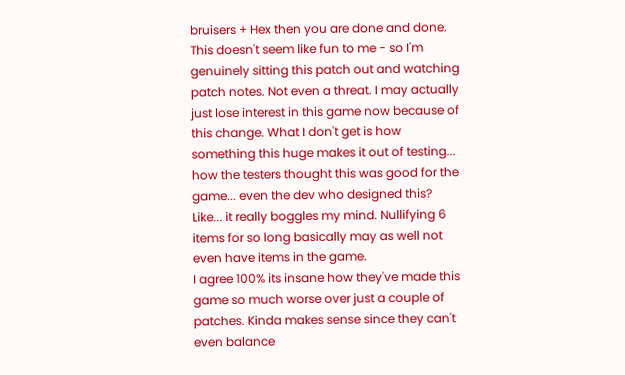bruisers + Hex then you are done and done. This doesn't seem like fun to me - so I'm genuinely sitting this patch out and watching patch notes. Not even a threat. I may actually just lose interest in this game now because of this change. What I don't get is how something this huge makes it out of testing... how the testers thought this was good for the game... even the dev who designed this? Like... it really boggles my mind. Nullifying 6 items for so long basically may as well not even have items in the game.
I agree 100% its insane how they've made this game so much worse over just a couple of patches. Kinda makes sense since they can't even balance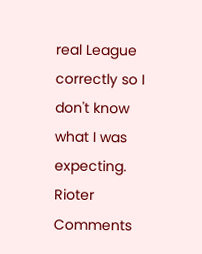real League correctly so I don't know what I was expecting.
Rioter Comments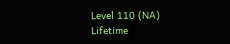Level 110 (NA)
Lifetime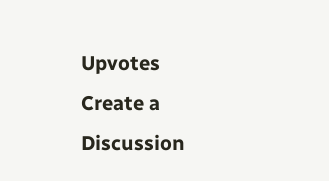Upvotes
Create a Discussion